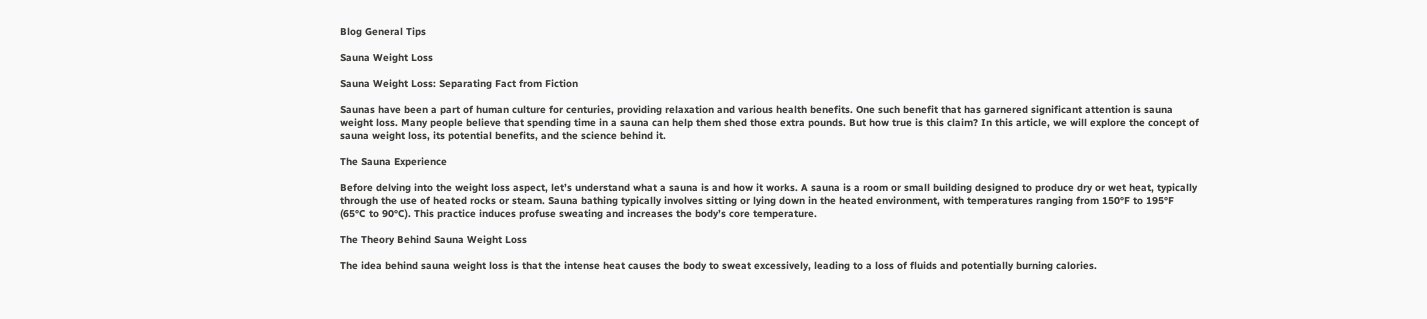Blog General Tips

Sauna Weight Loss

Sauna Weight Loss: Separating Fact from Fiction

Saunas have been a part of human culture for centuries, providing relaxation and various health benefits. One such benefit that has garnered significant attention is sauna weight loss. Many people believe that spending time in a sauna can help them shed those extra pounds. But how true is this claim? In this article, we will explore the concept of sauna weight loss, its potential benefits, and the science behind it.

The Sauna Experience

Before delving into the weight loss aspect, let’s understand what a sauna is and how it works. A sauna is a room or small building designed to produce dry or wet heat, typically through the use of heated rocks or steam. Sauna bathing typically involves sitting or lying down in the heated environment, with temperatures ranging from 150°F to 195°F (65°C to 90°C). This practice induces profuse sweating and increases the body’s core temperature.

The Theory Behind Sauna Weight Loss

The idea behind sauna weight loss is that the intense heat causes the body to sweat excessively, leading to a loss of fluids and potentially burning calories.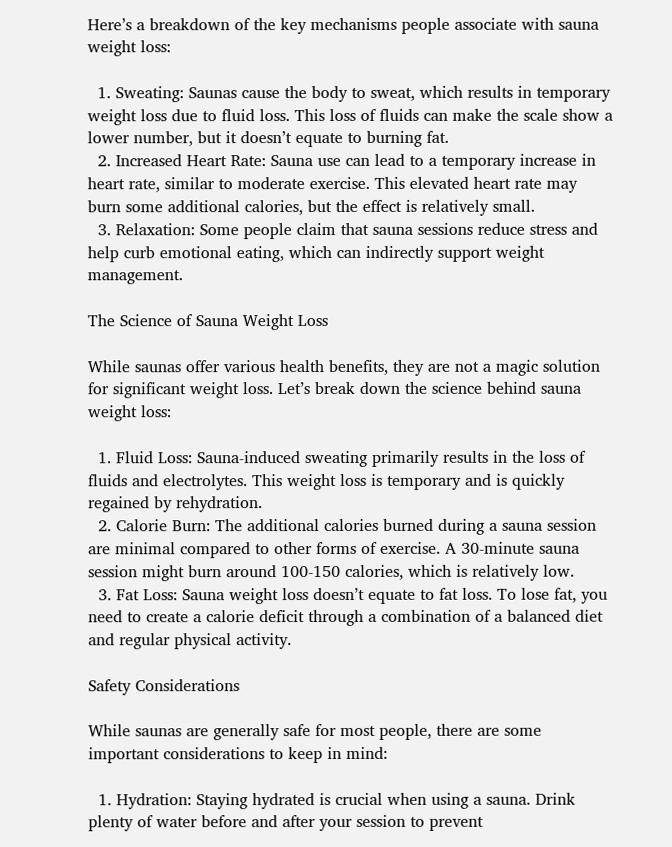Here’s a breakdown of the key mechanisms people associate with sauna weight loss:

  1. Sweating: Saunas cause the body to sweat, which results in temporary weight loss due to fluid loss. This loss of fluids can make the scale show a lower number, but it doesn’t equate to burning fat.
  2. Increased Heart Rate: Sauna use can lead to a temporary increase in heart rate, similar to moderate exercise. This elevated heart rate may burn some additional calories, but the effect is relatively small.
  3. Relaxation: Some people claim that sauna sessions reduce stress and help curb emotional eating, which can indirectly support weight management.

The Science of Sauna Weight Loss

While saunas offer various health benefits, they are not a magic solution for significant weight loss. Let’s break down the science behind sauna weight loss:

  1. Fluid Loss: Sauna-induced sweating primarily results in the loss of fluids and electrolytes. This weight loss is temporary and is quickly regained by rehydration.
  2. Calorie Burn: The additional calories burned during a sauna session are minimal compared to other forms of exercise. A 30-minute sauna session might burn around 100-150 calories, which is relatively low.
  3. Fat Loss: Sauna weight loss doesn’t equate to fat loss. To lose fat, you need to create a calorie deficit through a combination of a balanced diet and regular physical activity.

Safety Considerations

While saunas are generally safe for most people, there are some important considerations to keep in mind:

  1. Hydration: Staying hydrated is crucial when using a sauna. Drink plenty of water before and after your session to prevent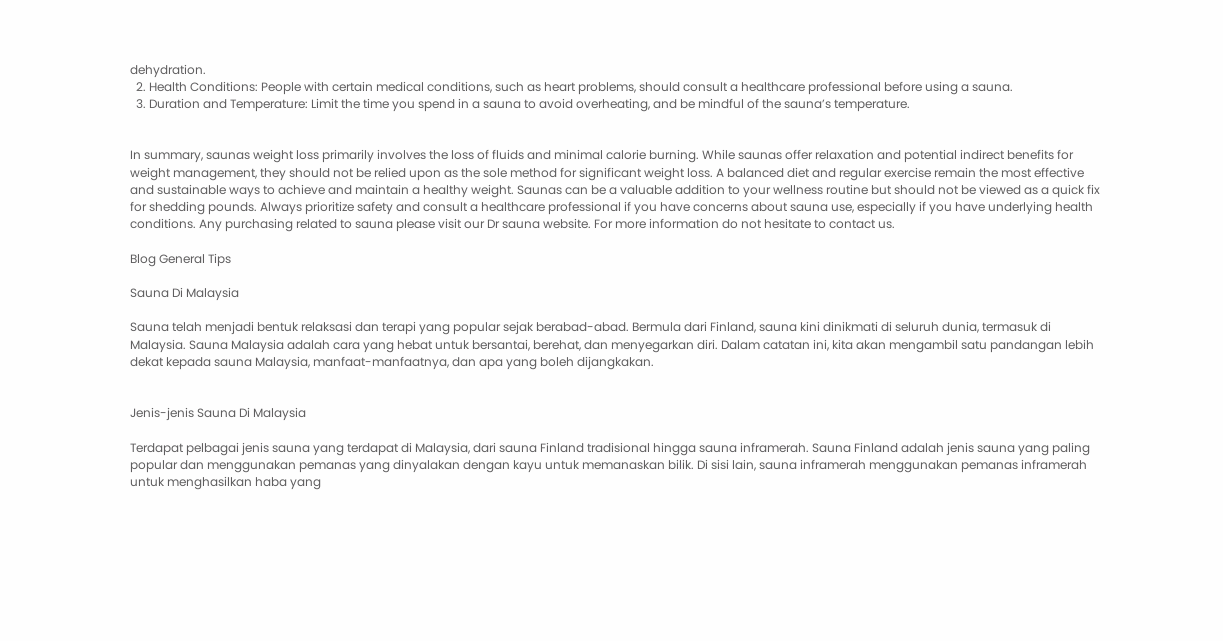dehydration.
  2. Health Conditions: People with certain medical conditions, such as heart problems, should consult a healthcare professional before using a sauna.
  3. Duration and Temperature: Limit the time you spend in a sauna to avoid overheating, and be mindful of the sauna’s temperature.


In summary, saunas weight loss primarily involves the loss of fluids and minimal calorie burning. While saunas offer relaxation and potential indirect benefits for weight management, they should not be relied upon as the sole method for significant weight loss. A balanced diet and regular exercise remain the most effective and sustainable ways to achieve and maintain a healthy weight. Saunas can be a valuable addition to your wellness routine but should not be viewed as a quick fix for shedding pounds. Always prioritize safety and consult a healthcare professional if you have concerns about sauna use, especially if you have underlying health conditions. Any purchasing related to sauna please visit our Dr sauna website. For more information do not hesitate to contact us.

Blog General Tips

Sauna Di Malaysia

Sauna telah menjadi bentuk relaksasi dan terapi yang popular sejak berabad-abad. Bermula dari Finland, sauna kini dinikmati di seluruh dunia, termasuk di Malaysia. Sauna Malaysia adalah cara yang hebat untuk bersantai, berehat, dan menyegarkan diri. Dalam catatan ini, kita akan mengambil satu pandangan lebih dekat kepada sauna Malaysia, manfaat-manfaatnya, dan apa yang boleh dijangkakan.


Jenis-jenis Sauna Di Malaysia

Terdapat pelbagai jenis sauna yang terdapat di Malaysia, dari sauna Finland tradisional hingga sauna inframerah. Sauna Finland adalah jenis sauna yang paling popular dan menggunakan pemanas yang dinyalakan dengan kayu untuk memanaskan bilik. Di sisi lain, sauna inframerah menggunakan pemanas inframerah untuk menghasilkan haba yang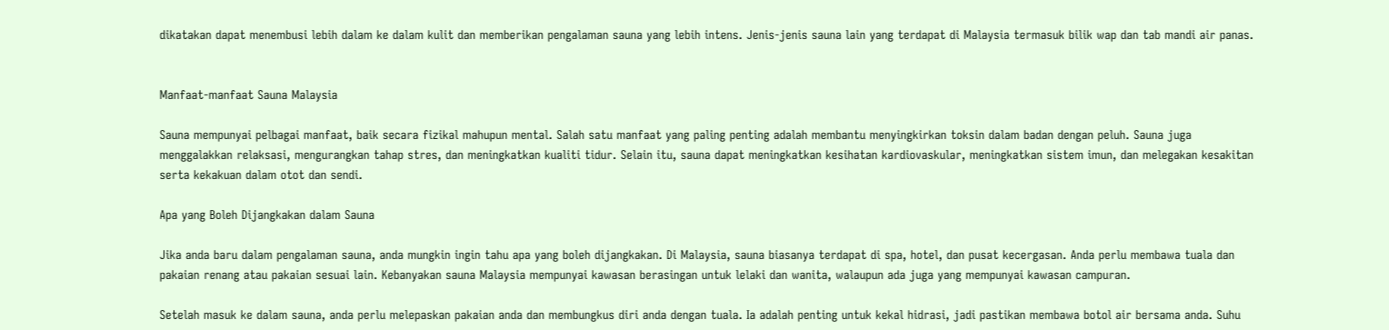dikatakan dapat menembusi lebih dalam ke dalam kulit dan memberikan pengalaman sauna yang lebih intens. Jenis-jenis sauna lain yang terdapat di Malaysia termasuk bilik wap dan tab mandi air panas.


Manfaat-manfaat Sauna Malaysia

Sauna mempunyai pelbagai manfaat, baik secara fizikal mahupun mental. Salah satu manfaat yang paling penting adalah membantu menyingkirkan toksin dalam badan dengan peluh. Sauna juga menggalakkan relaksasi, mengurangkan tahap stres, dan meningkatkan kualiti tidur. Selain itu, sauna dapat meningkatkan kesihatan kardiovaskular, meningkatkan sistem imun, dan melegakan kesakitan serta kekakuan dalam otot dan sendi.

Apa yang Boleh Dijangkakan dalam Sauna

Jika anda baru dalam pengalaman sauna, anda mungkin ingin tahu apa yang boleh dijangkakan. Di Malaysia, sauna biasanya terdapat di spa, hotel, dan pusat kecergasan. Anda perlu membawa tuala dan pakaian renang atau pakaian sesuai lain. Kebanyakan sauna Malaysia mempunyai kawasan berasingan untuk lelaki dan wanita, walaupun ada juga yang mempunyai kawasan campuran.

Setelah masuk ke dalam sauna, anda perlu melepaskan pakaian anda dan membungkus diri anda dengan tuala. Ia adalah penting untuk kekal hidrasi, jadi pastikan membawa botol air bersama anda. Suhu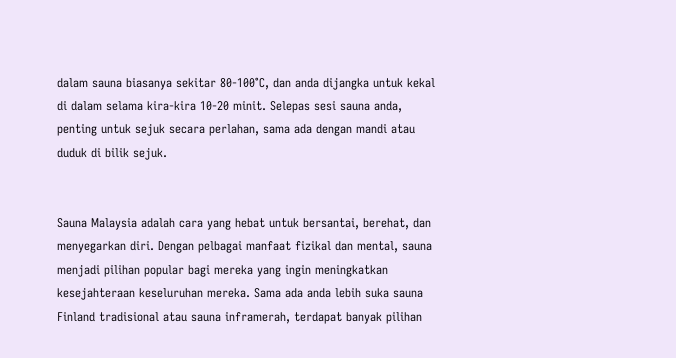dalam sauna biasanya sekitar 80-100°C, dan anda dijangka untuk kekal di dalam selama kira-kira 10-20 minit. Selepas sesi sauna anda, penting untuk sejuk secara perlahan, sama ada dengan mandi atau duduk di bilik sejuk.


Sauna Malaysia adalah cara yang hebat untuk bersantai, berehat, dan menyegarkan diri. Dengan pelbagai manfaat fizikal dan mental, sauna menjadi pilihan popular bagi mereka yang ingin meningkatkan kesejahteraan keseluruhan mereka. Sama ada anda lebih suka sauna Finland tradisional atau sauna inframerah, terdapat banyak pilihan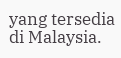yang tersedia di Malaysia.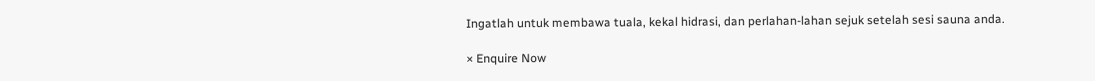Ingatlah untuk membawa tuala, kekal hidrasi, dan perlahan-lahan sejuk setelah sesi sauna anda.

× Enquire Now